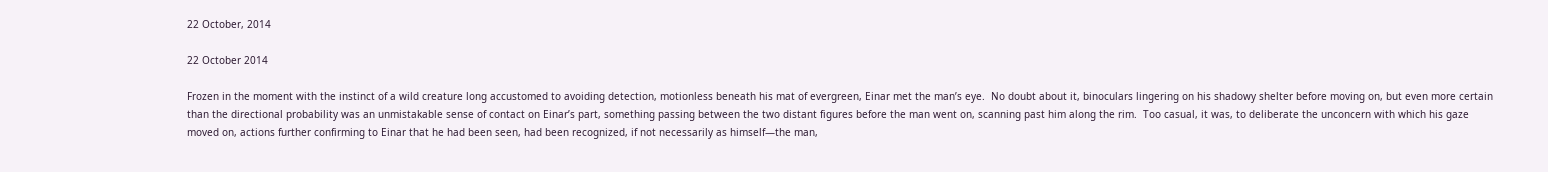22 October, 2014

22 October 2014

Frozen in the moment with the instinct of a wild creature long accustomed to avoiding detection, motionless beneath his mat of evergreen, Einar met the man’s eye.  No doubt about it, binoculars lingering on his shadowy shelter before moving on, but even more certain than the directional probability was an unmistakable sense of contact on Einar’s part, something passing between the two distant figures before the man went on, scanning past him along the rim.  Too casual, it was, to deliberate the unconcern with which his gaze moved on, actions further confirming to Einar that he had been seen, had been recognized, if not necessarily as himself—the man,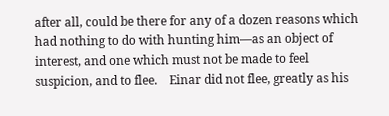after all, could be there for any of a dozen reasons which had nothing to do with hunting him—as an object of interest, and one which must not be made to feel suspicion, and to flee.    Einar did not flee, greatly as his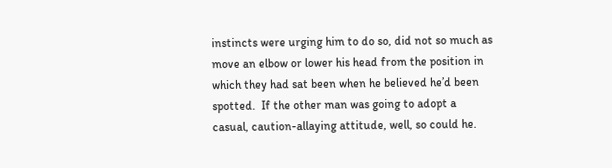instincts were urging him to do so, did not so much as move an elbow or lower his head from the position in which they had sat been when he believed he’d been spotted.  If the other man was going to adopt a casual, caution-allaying attitude, well, so could he.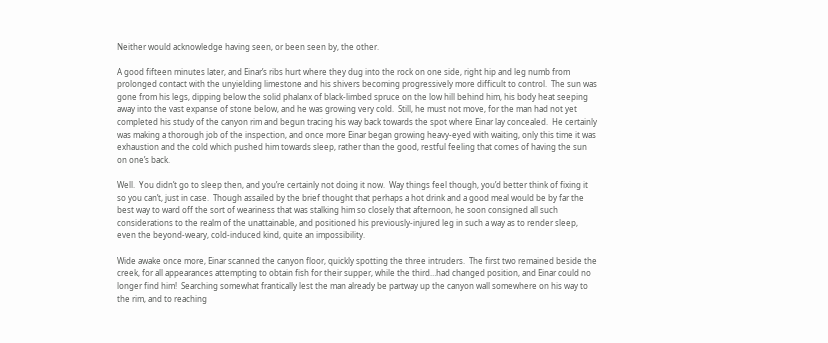Neither would acknowledge having seen, or been seen by, the other.

A good fifteen minutes later, and Einar’s ribs hurt where they dug into the rock on one side, right hip and leg numb from prolonged contact with the unyielding limestone and his shivers becoming progressively more difficult to control.  The sun was gone from his legs, dipping below the solid phalanx of black-limbed spruce on the low hill behind him, his body heat seeping away into the vast expanse of stone below, and he was growing very cold.  Still, he must not move, for the man had not yet completed his study of the canyon rim and begun tracing his way back towards the spot where Einar lay concealed.  He certainly was making a thorough job of the inspection, and once more Einar began growing heavy-eyed with waiting, only this time it was exhaustion and the cold which pushed him towards sleep, rather than the good, restful feeling that comes of having the sun on one’s back.

Well.  You didn’t go to sleep then, and you’re certainly not doing it now.  Way things feel though, you’d better think of fixing it so you can’t, just in case.  Though assailed by the brief thought that perhaps a hot drink and a good meal would be by far the best way to ward off the sort of weariness that was stalking him so closely that afternoon, he soon consigned all such considerations to the realm of the unattainable, and positioned his previously-injured leg in such a way as to render sleep, even the beyond-weary, cold-induced kind, quite an impossibility.

Wide awake once more, Einar scanned the canyon floor, quickly spotting the three intruders.  The first two remained beside the creek, for all appearances attempting to obtain fish for their supper, while the third…had changed position, and Einar could no longer find him!  Searching somewhat frantically lest the man already be partway up the canyon wall somewhere on his way to the rim, and to reaching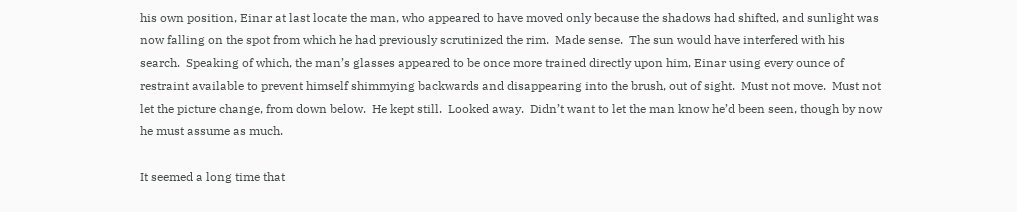his own position, Einar at last locate the man, who appeared to have moved only because the shadows had shifted, and sunlight was now falling on the spot from which he had previously scrutinized the rim.  Made sense.  The sun would have interfered with his search.  Speaking of which, the man’s glasses appeared to be once more trained directly upon him, Einar using every ounce of restraint available to prevent himself shimmying backwards and disappearing into the brush, out of sight.  Must not move.  Must not let the picture change, from down below.  He kept still.  Looked away.  Didn’t want to let the man know he’d been seen, though by now he must assume as much.

It seemed a long time that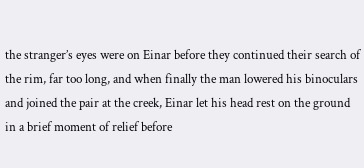the stranger’s eyes were on Einar before they continued their search of the rim, far too long, and when finally the man lowered his binoculars and joined the pair at the creek, Einar let his head rest on the ground in a brief moment of relief before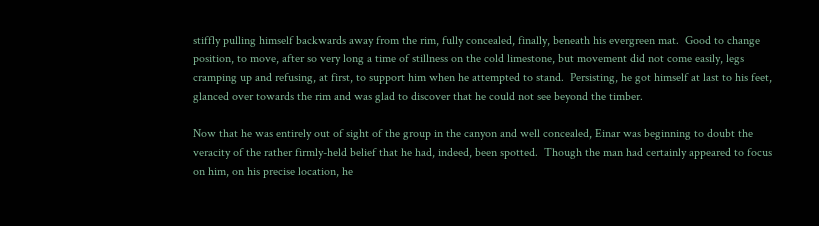stiffly pulling himself backwards away from the rim, fully concealed, finally, beneath his evergreen mat.  Good to change position, to move, after so very long a time of stillness on the cold limestone, but movement did not come easily, legs cramping up and refusing, at first, to support him when he attempted to stand.  Persisting, he got himself at last to his feet, glanced over towards the rim and was glad to discover that he could not see beyond the timber.

Now that he was entirely out of sight of the group in the canyon and well concealed, Einar was beginning to doubt the veracity of the rather firmly-held belief that he had, indeed, been spotted.  Though the man had certainly appeared to focus on him, on his precise location, he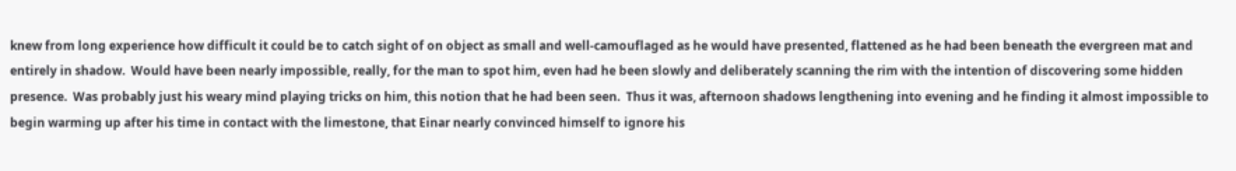knew from long experience how difficult it could be to catch sight of on object as small and well-camouflaged as he would have presented, flattened as he had been beneath the evergreen mat and entirely in shadow.  Would have been nearly impossible, really, for the man to spot him, even had he been slowly and deliberately scanning the rim with the intention of discovering some hidden presence.  Was probably just his weary mind playing tricks on him, this notion that he had been seen.  Thus it was, afternoon shadows lengthening into evening and he finding it almost impossible to begin warming up after his time in contact with the limestone, that Einar nearly convinced himself to ignore his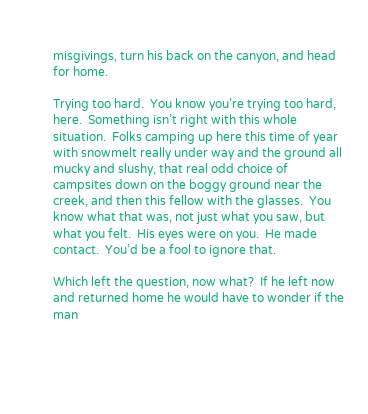misgivings, turn his back on the canyon, and head for home.

Trying too hard.  You know you’re trying too hard, here.  Something isn’t right with this whole situation.  Folks camping up here this time of year with snowmelt really under way and the ground all mucky and slushy, that real odd choice of campsites down on the boggy ground near the creek, and then this fellow with the glasses.  You know what that was, not just what you saw, but what you felt.  His eyes were on you.  He made contact.  You’d be a fool to ignore that.

Which left the question, now what?  If he left now and returned home he would have to wonder if the man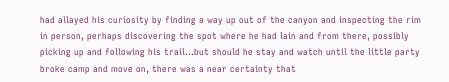had allayed his curiosity by finding a way up out of the canyon and inspecting the rim in person, perhaps discovering the spot where he had lain and from there, possibly picking up and following his trail…but should he stay and watch until the little party broke camp and move on, there was a near certainty that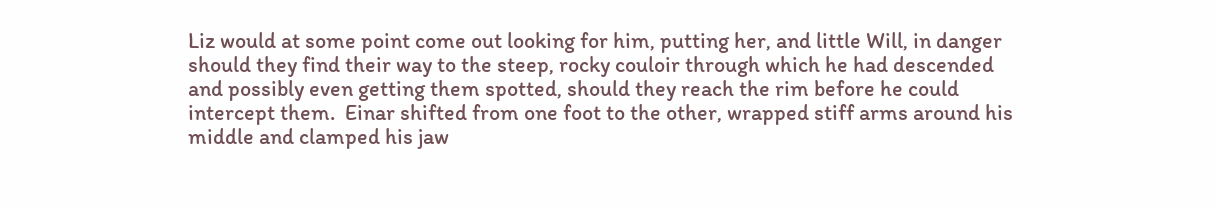Liz would at some point come out looking for him, putting her, and little Will, in danger should they find their way to the steep, rocky couloir through which he had descended and possibly even getting them spotted, should they reach the rim before he could intercept them.  Einar shifted from one foot to the other, wrapped stiff arms around his middle and clamped his jaw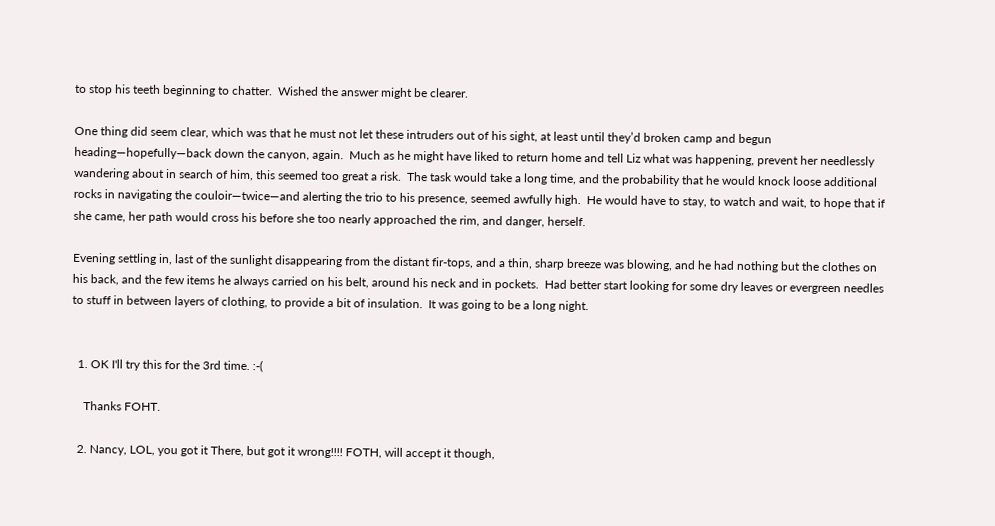to stop his teeth beginning to chatter.  Wished the answer might be clearer.

One thing did seem clear, which was that he must not let these intruders out of his sight, at least until they’d broken camp and begun heading—hopefully—back down the canyon, again.  Much as he might have liked to return home and tell Liz what was happening, prevent her needlessly wandering about in search of him, this seemed too great a risk.  The task would take a long time, and the probability that he would knock loose additional rocks in navigating the couloir—twice—and alerting the trio to his presence, seemed awfully high.  He would have to stay, to watch and wait, to hope that if she came, her path would cross his before she too nearly approached the rim, and danger, herself.

Evening settling in, last of the sunlight disappearing from the distant fir-tops, and a thin, sharp breeze was blowing, and he had nothing but the clothes on his back, and the few items he always carried on his belt, around his neck and in pockets.  Had better start looking for some dry leaves or evergreen needles to stuff in between layers of clothing, to provide a bit of insulation.  It was going to be a long night.


  1. OK I'll try this for the 3rd time. :-(

    Thanks FOHT.

  2. Nancy, LOL, you got it There, but got it wrong!!!! FOTH, will accept it though,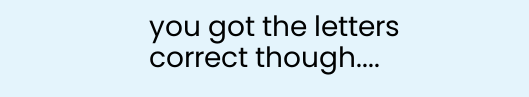you got the letters correct though....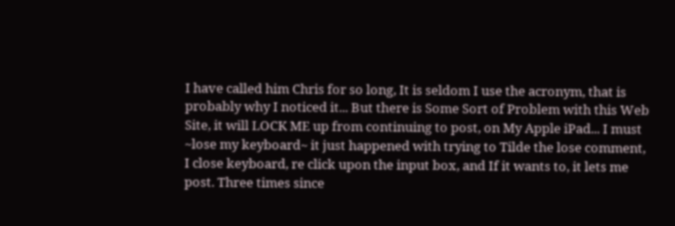I have called him Chris for so long, It is seldom I use the acronym, that is probably why I noticed it... But there is Some Sort of Problem with this Web Site, it will LOCK ME up from continuing to post, on My Apple iPad... I must ~lose my keyboard~ it just happened with trying to Tilde the lose comment, I close keyboard, re click upon the input box, and If it wants to, it lets me post. Three times since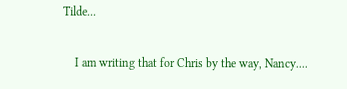Tilde...

    I am writing that for Chris by the way, Nancy....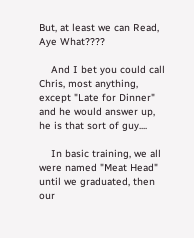But, at least we can Read, Aye What????

    And I bet you could call Chris, most anything, except "Late for Dinner" and he would answer up, he is that sort of guy....

    In basic training, we all were named "Meat Head" until we graduated, then our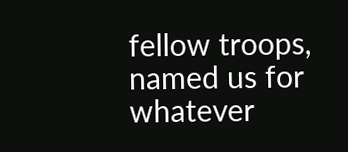fellow troops, named us for whatever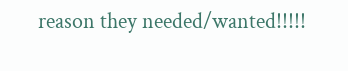reason they needed/wanted!!!!!